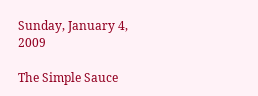Sunday, January 4, 2009

The Simple Sauce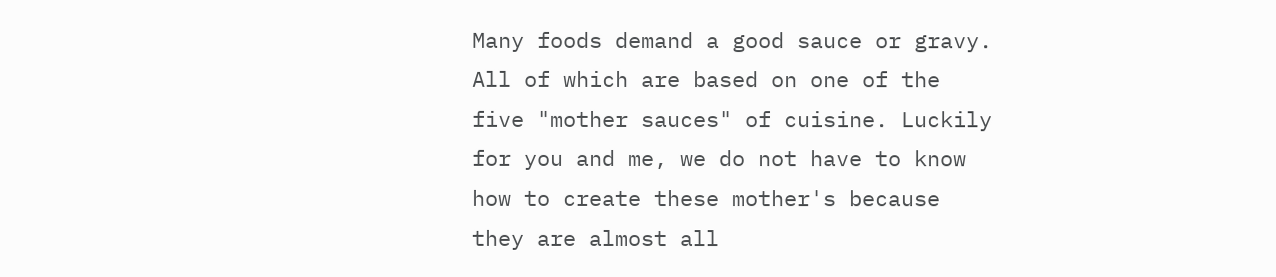Many foods demand a good sauce or gravy. All of which are based on one of the five "mother sauces" of cuisine. Luckily for you and me, we do not have to know how to create these mother's because they are almost all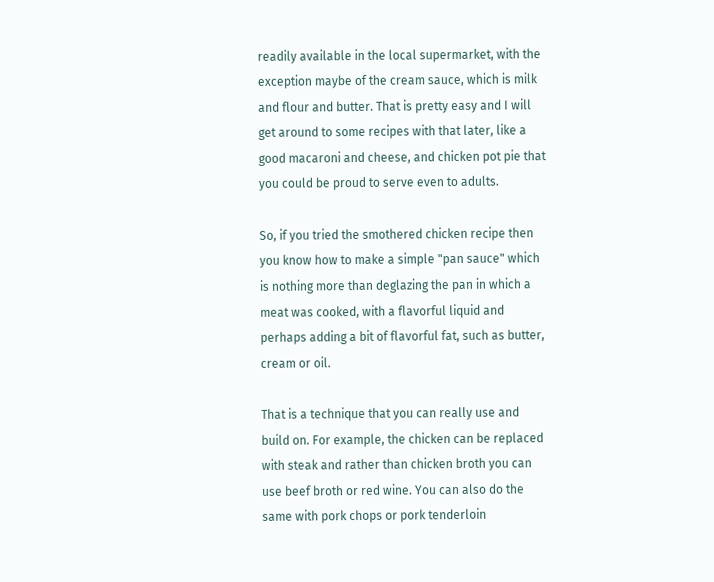readily available in the local supermarket, with the exception maybe of the cream sauce, which is milk and flour and butter. That is pretty easy and I will get around to some recipes with that later, like a good macaroni and cheese, and chicken pot pie that you could be proud to serve even to adults.

So, if you tried the smothered chicken recipe then you know how to make a simple "pan sauce" which is nothing more than deglazing the pan in which a meat was cooked, with a flavorful liquid and perhaps adding a bit of flavorful fat, such as butter, cream or oil.

That is a technique that you can really use and build on. For example, the chicken can be replaced with steak and rather than chicken broth you can use beef broth or red wine. You can also do the same with pork chops or pork tenderloin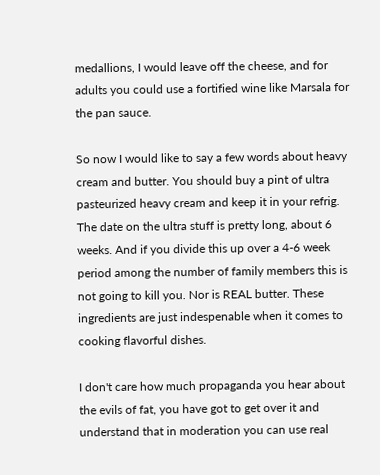medallions, I would leave off the cheese, and for adults you could use a fortified wine like Marsala for the pan sauce.

So now I would like to say a few words about heavy cream and butter. You should buy a pint of ultra pasteurized heavy cream and keep it in your refrig. The date on the ultra stuff is pretty long, about 6 weeks. And if you divide this up over a 4-6 week period among the number of family members this is not going to kill you. Nor is REAL butter. These ingredients are just indespenable when it comes to cooking flavorful dishes.

I don't care how much propaganda you hear about the evils of fat, you have got to get over it and understand that in moderation you can use real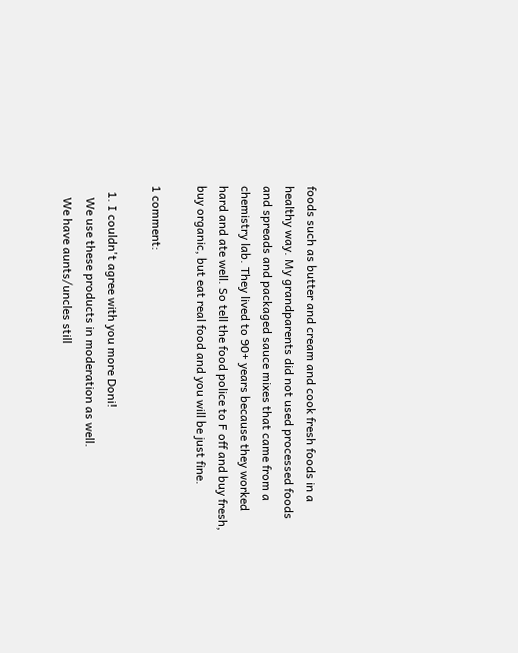foods such as butter and cream and cook fresh foods in a healthy way. My grandparents did not used processed foods and spreads and packaged sauce mixes that came from a chemistry lab. They lived to 90+ years because they worked hard and ate well. So tell the food police to F off and buy fresh, buy organic, but eat real food and you will be just fine.

1 comment:

  1. I couldn't agree with you more Doni!
    We use these products in moderation as well.
    We have aunts/uncles still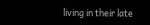living in their late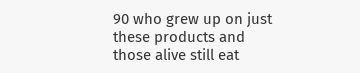90 who grew up on just these products and those alive still eat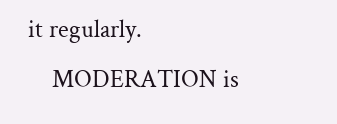it regularly.
    MODERATION is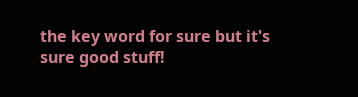the key word for sure but it's sure good stuff!